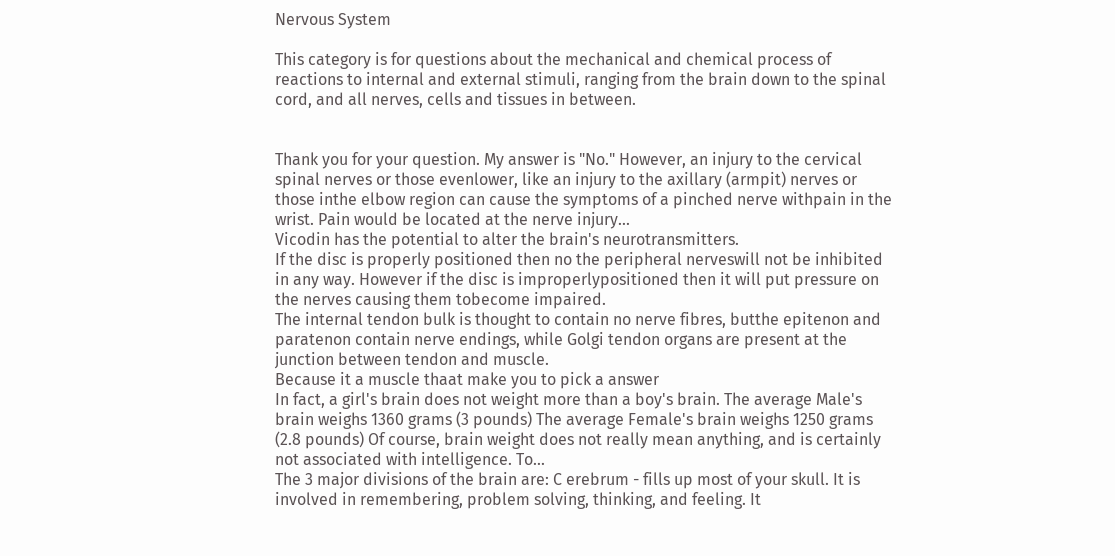Nervous System

This category is for questions about the mechanical and chemical process of reactions to internal and external stimuli, ranging from the brain down to the spinal cord, and all nerves, cells and tissues in between.


Thank you for your question. My answer is "No." However, an injury to the cervical spinal nerves or those evenlower, like an injury to the axillary (armpit) nerves or those inthe elbow region can cause the symptoms of a pinched nerve withpain in the wrist. Pain would be located at the nerve injury...
Vicodin has the potential to alter the brain's neurotransmitters.
If the disc is properly positioned then no the peripheral nerveswill not be inhibited in any way. However if the disc is improperlypositioned then it will put pressure on the nerves causing them tobecome impaired.
The internal tendon bulk is thought to contain no nerve fibres, butthe epitenon and paratenon contain nerve endings, while Golgi tendon organs are present at the junction between tendon and muscle.
Because it a muscle thaat make you to pick a answer
In fact, a girl's brain does not weight more than a boy's brain. The average Male's brain weighs 1360 grams (3 pounds) The average Female's brain weighs 1250 grams (2.8 pounds) Of course, brain weight does not really mean anything, and is certainly not associated with intelligence. To...
The 3 major divisions of the brain are: C erebrum - fills up most of your skull. It is involved in remembering, problem solving, thinking, and feeling. It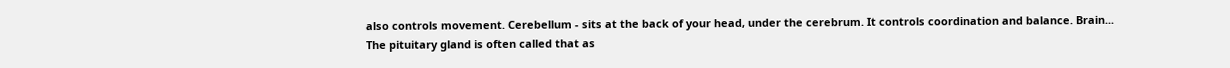also controls movement. Cerebellum - sits at the back of your head, under the cerebrum. It controls coordination and balance. Brain...
The pituitary gland is often called that as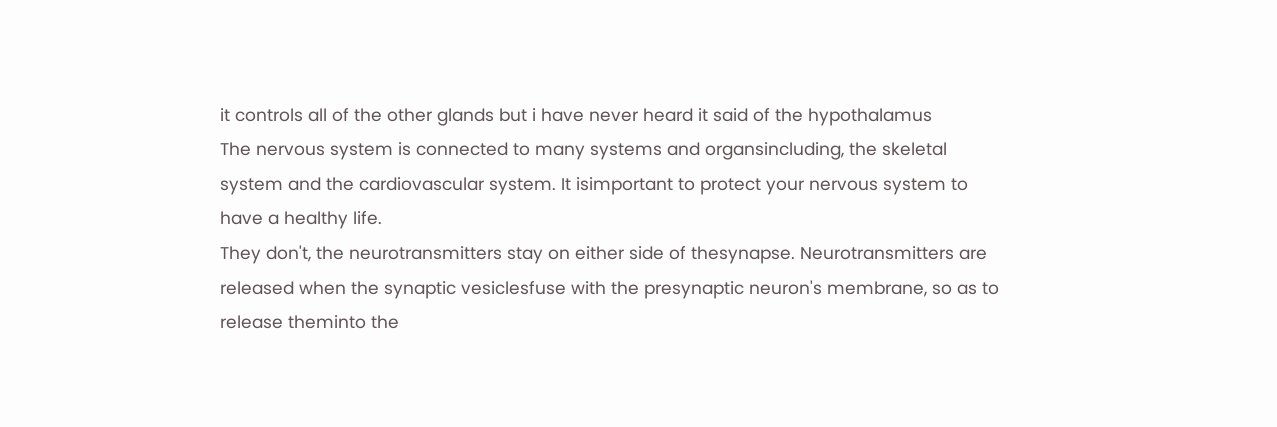it controls all of the other glands but i have never heard it said of the hypothalamus
The nervous system is connected to many systems and organsincluding, the skeletal system and the cardiovascular system. It isimportant to protect your nervous system to have a healthy life.
They don't, the neurotransmitters stay on either side of thesynapse. Neurotransmitters are released when the synaptic vesiclesfuse with the presynaptic neuron's membrane, so as to release theminto the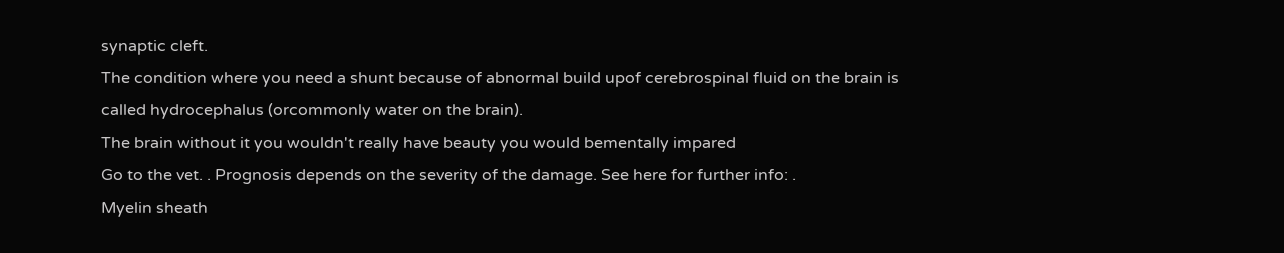synaptic cleft.
The condition where you need a shunt because of abnormal build upof cerebrospinal fluid on the brain is called hydrocephalus (orcommonly water on the brain).
The brain without it you wouldn't really have beauty you would bementally impared
Go to the vet. . Prognosis depends on the severity of the damage. See here for further info: .
Myelin sheath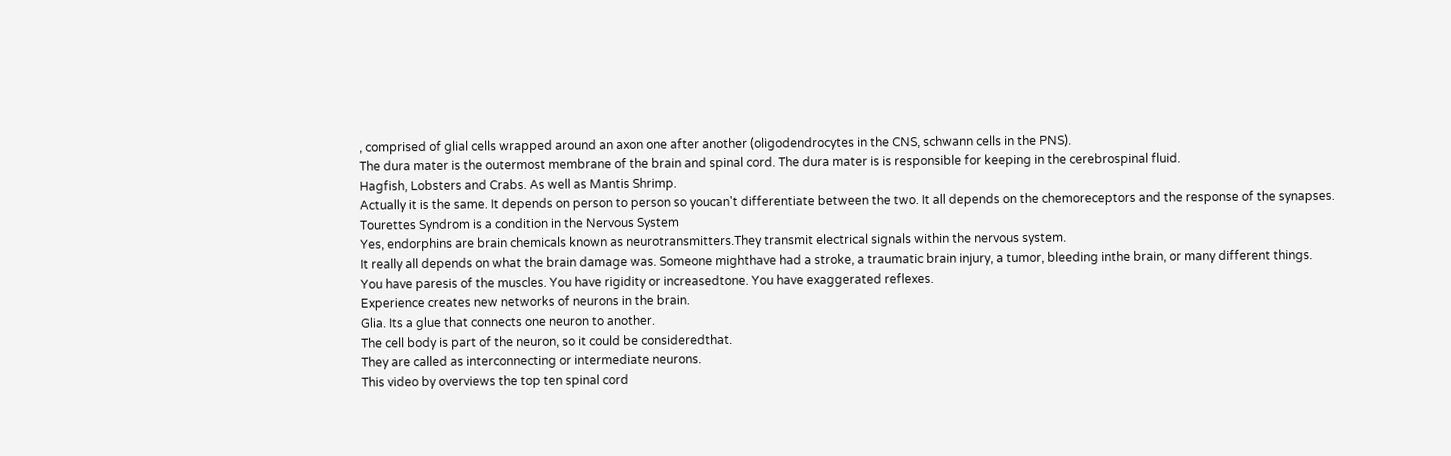, comprised of glial cells wrapped around an axon one after another (oligodendrocytes in the CNS, schwann cells in the PNS).
The dura mater is the outermost membrane of the brain and spinal cord. The dura mater is is responsible for keeping in the cerebrospinal fluid.
Hagfish, Lobsters and Crabs. As well as Mantis Shrimp.
Actually it is the same. It depends on person to person so youcan't differentiate between the two. It all depends on the chemoreceptors and the response of the synapses.
Tourettes Syndrom is a condition in the Nervous System
Yes, endorphins are brain chemicals known as neurotransmitters.They transmit electrical signals within the nervous system.
It really all depends on what the brain damage was. Someone mighthave had a stroke, a traumatic brain injury, a tumor, bleeding inthe brain, or many different things.
You have paresis of the muscles. You have rigidity or increasedtone. You have exaggerated reflexes.
Experience creates new networks of neurons in the brain.
Glia. Its a glue that connects one neuron to another.
The cell body is part of the neuron, so it could be consideredthat.
They are called as interconnecting or intermediate neurons.
This video by overviews the top ten spinal cord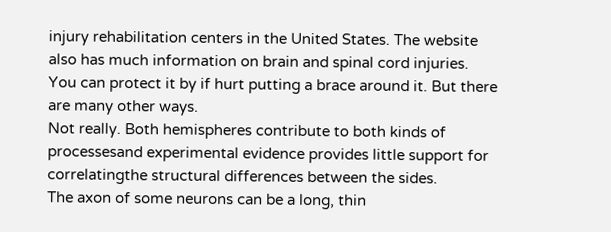injury rehabilitation centers in the United States. The website also has much information on brain and spinal cord injuries.
You can protect it by if hurt putting a brace around it. But there are many other ways.
Not really. Both hemispheres contribute to both kinds of processesand experimental evidence provides little support for correlatingthe structural differences between the sides.
The axon of some neurons can be a long, thin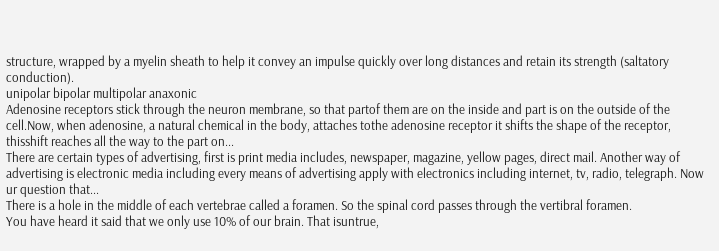structure, wrapped by a myelin sheath to help it convey an impulse quickly over long distances and retain its strength (saltatory conduction).
unipolar bipolar multipolar anaxonic
Adenosine receptors stick through the neuron membrane, so that partof them are on the inside and part is on the outside of the cell.Now, when adenosine, a natural chemical in the body, attaches tothe adenosine receptor it shifts the shape of the receptor, thisshift reaches all the way to the part on...
There are certain types of advertising, first is print media includes, newspaper, magazine, yellow pages, direct mail. Another way of advertising is electronic media including every means of advertising apply with electronics including internet, tv, radio, telegraph. Now ur question that...
There is a hole in the middle of each vertebrae called a foramen. So the spinal cord passes through the vertibral foramen.
You have heard it said that we only use 10% of our brain. That isuntrue,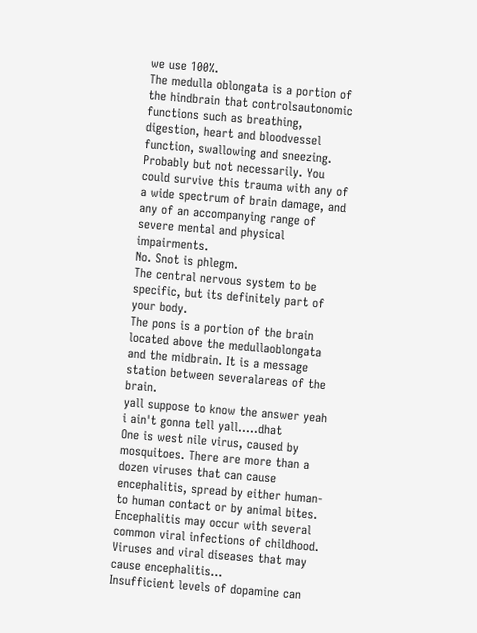we use 100%.
The medulla oblongata is a portion of the hindbrain that controlsautonomic functions such as breathing, digestion, heart and bloodvessel function, swallowing and sneezing.
Probably but not necessarily. You could survive this trauma with any of a wide spectrum of brain damage, and any of an accompanying range of severe mental and physical impairments.
No. Snot is phlegm.
The central nervous system to be specific, but its definitely part of your body.
The pons is a portion of the brain located above the medullaoblongata and the midbrain. It is a message station between severalareas of the brain.
yall suppose to know the answer yeah i ain't gonna tell yall.....dhat
One is west nile virus, caused by mosquitoes. There are more than a dozen viruses that can cause encephalitis, spread by either human-to human contact or by animal bites. Encephalitis may occur with several common viral infections of childhood. Viruses and viral diseases that may cause encephalitis...
Insufficient levels of dopamine can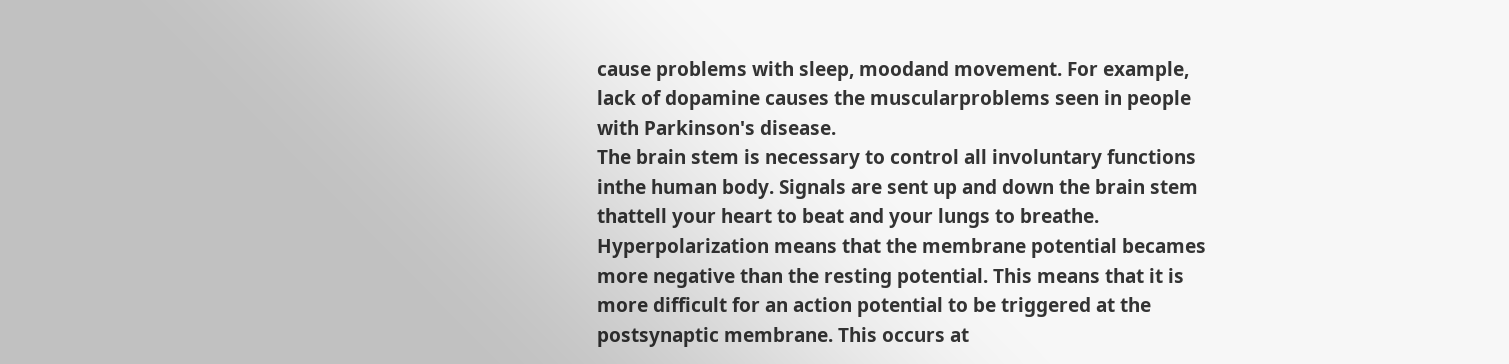cause problems with sleep, moodand movement. For example, lack of dopamine causes the muscularproblems seen in people with Parkinson's disease.
The brain stem is necessary to control all involuntary functions inthe human body. Signals are sent up and down the brain stem thattell your heart to beat and your lungs to breathe.
Hyperpolarization means that the membrane potential becames more negative than the resting potential. This means that it is more difficult for an action potential to be triggered at the postsynaptic membrane. This occurs at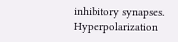inhibitory synapses. Hyperpolarization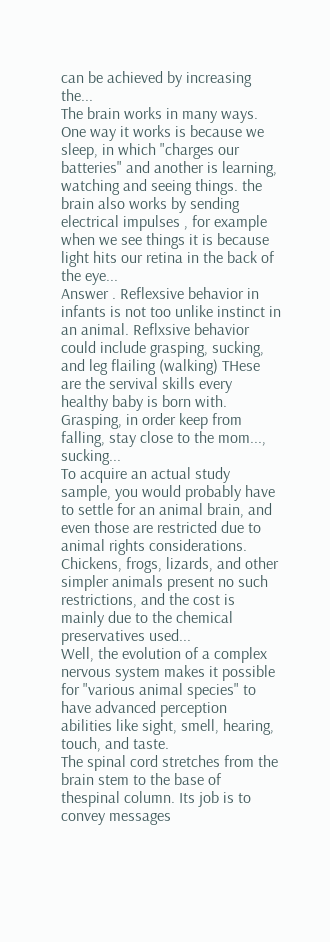can be achieved by increasing the...
The brain works in many ways. One way it works is because we sleep, in which "charges our batteries" and another is learning, watching and seeing things. the brain also works by sending electrical impulses , for example when we see things it is because light hits our retina in the back of the eye...
Answer . Reflexsive behavior in infants is not too unlike instinct in an animal. Reflxsive behavior could include grasping, sucking, and leg flailing (walking) THese are the servival skills every healthy baby is born with. Grasping, in order keep from falling, stay close to the mom..., sucking...
To acquire an actual study sample, you would probably have to settle for an animal brain, and even those are restricted due to animal rights considerations. Chickens, frogs, lizards, and other simpler animals present no such restrictions, and the cost is mainly due to the chemical preservatives used...
Well, the evolution of a complex nervous system makes it possible for "various animal species" to have advanced perception abilities like sight, smell, hearing, touch, and taste.
The spinal cord stretches from the brain stem to the base of thespinal column. Its job is to convey messages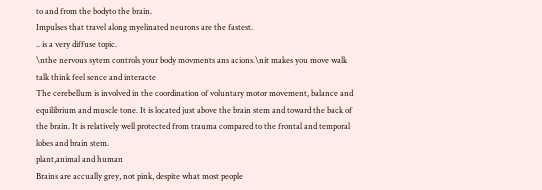to and from the bodyto the brain.
Impulses that travel along myelinated neurons are the fastest.
.. is a very diffuse topic.
\nthe nervous sytem controls your body movments ans acions.\nit makes you move walk talk think feel sence and interacte
The cerebellum is involved in the coordination of voluntary motor movement, balance and equilibrium and muscle tone. It is located just above the brain stem and toward the back of the brain. It is relatively well protected from trauma compared to the frontal and temporal lobes and brain stem.
plant,animal and human
Brains are accually grey, not pink, despite what most people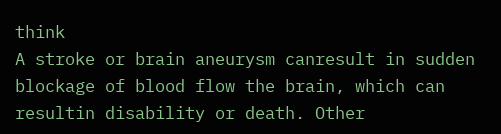think
A stroke or brain aneurysm canresult in sudden blockage of blood flow the brain, which can resultin disability or death. Other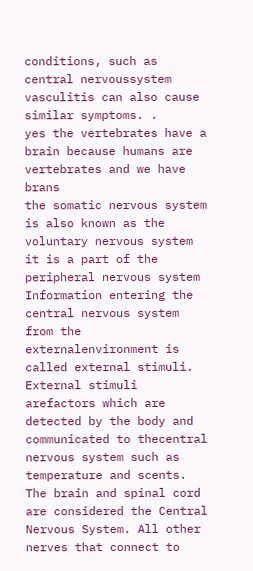conditions, such as central nervoussystem vasculitis can also cause similar symptoms. .
yes the vertebrates have a brain because humans are vertebrates and we have brans
the somatic nervous system is also known as the voluntary nervous system it is a part of the peripheral nervous system
Information entering the central nervous system from the externalenvironment is called external stimuli. External stimuli arefactors which are detected by the body and communicated to thecentral nervous system such as temperature and scents.
The brain and spinal cord are considered the Central Nervous System. All other nerves that connect to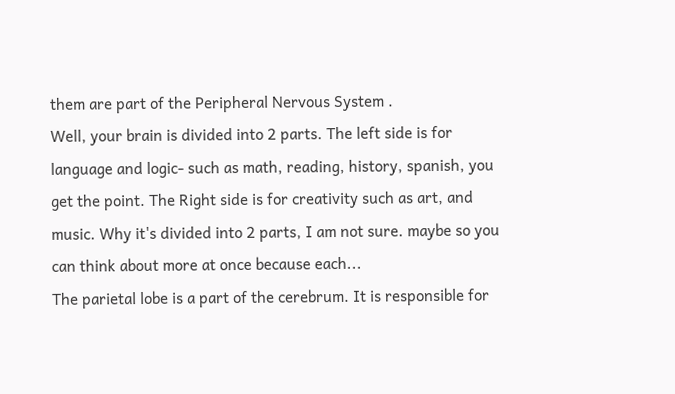them are part of the Peripheral Nervous System .
Well, your brain is divided into 2 parts. The left side is for language and logic- such as math, reading, history, spanish, you get the point. The Right side is for creativity such as art, and music. Why it's divided into 2 parts, I am not sure. maybe so you can think about more at once because each...
The parietal lobe is a part of the cerebrum. It is responsible for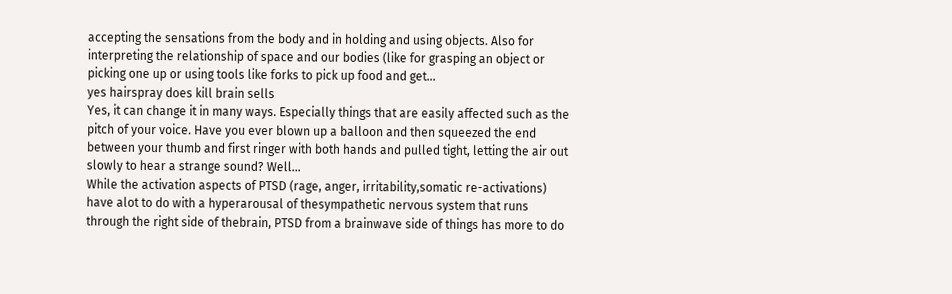accepting the sensations from the body and in holding and using objects. Also for interpreting the relationship of space and our bodies (like for grasping an object or picking one up or using tools like forks to pick up food and get...
yes hairspray does kill brain sells
Yes, it can change it in many ways. Especially things that are easily affected such as the pitch of your voice. Have you ever blown up a balloon and then squeezed the end between your thumb and first ringer with both hands and pulled tight, letting the air out slowly to hear a strange sound? Well...
While the activation aspects of PTSD (rage, anger, irritability,somatic re-activations) have alot to do with a hyperarousal of thesympathetic nervous system that runs through the right side of thebrain, PTSD from a brainwave side of things has more to do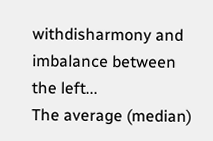withdisharmony and imbalance between the left...
The average (median)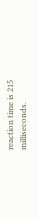reaction time is 215 milliseconds.